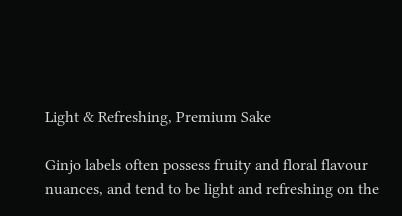Light & Refreshing, Premium Sake

Ginjo labels often possess fruity and floral flavour nuances, and tend to be light and refreshing on the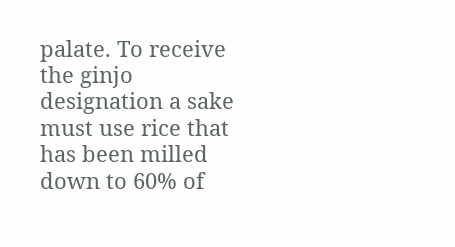palate. To receive the ginjo designation a sake must use rice that has been milled down to 60% of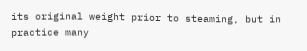its original weight prior to steaming, but in practice many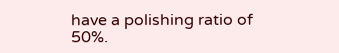have a polishing ratio of 50%.